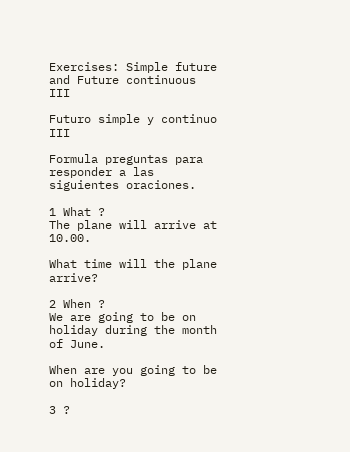Exercises: Simple future and Future continuous III

Futuro simple y continuo III

Formula preguntas para responder a las siguientes oraciones.

1 What ?
The plane will arrive at 10.00.

What time will the plane arrive?

2 When ?
We are going to be on holiday during the month of June.

When are you going to be on holiday?

3 ?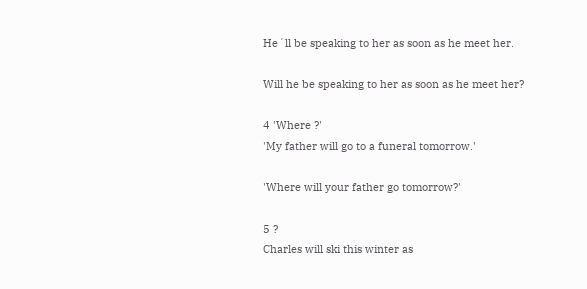He´ll be speaking to her as soon as he meet her.

Will he be speaking to her as soon as he meet her?

4 'Where ?'
'My father will go to a funeral tomorrow.'

'Where will your father go tomorrow?'

5 ?
Charles will ski this winter as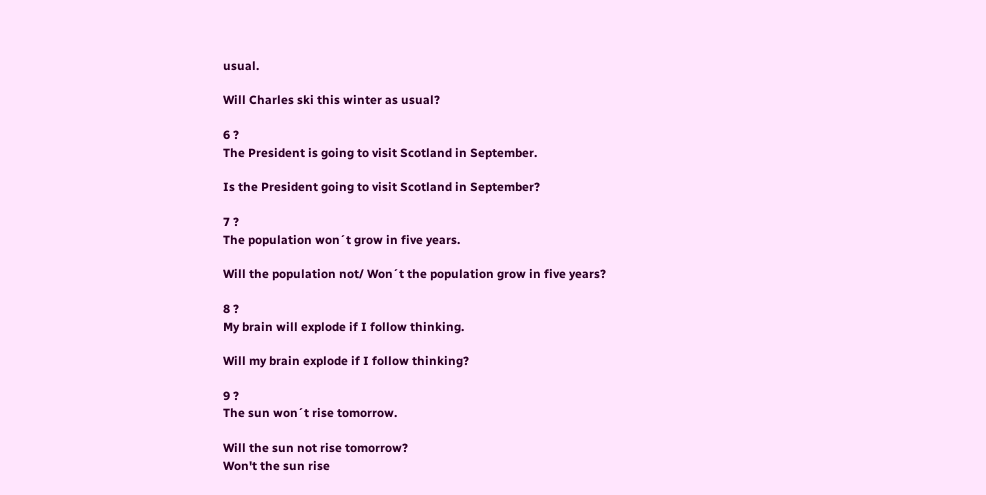usual.

Will Charles ski this winter as usual?

6 ?
The President is going to visit Scotland in September.

Is the President going to visit Scotland in September?

7 ?
The population won´t grow in five years.

Will the population not/ Won´t the population grow in five years?

8 ?
My brain will explode if I follow thinking.

Will my brain explode if I follow thinking?

9 ?
The sun won´t rise tomorrow.

Will the sun not rise tomorrow?
Won't the sun rise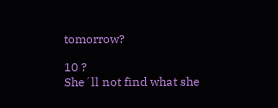tomorrow?

10 ?
She´ll not find what she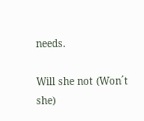needs.

Will she not (Won´t she)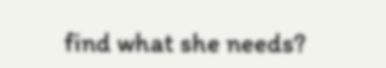find what she needs?